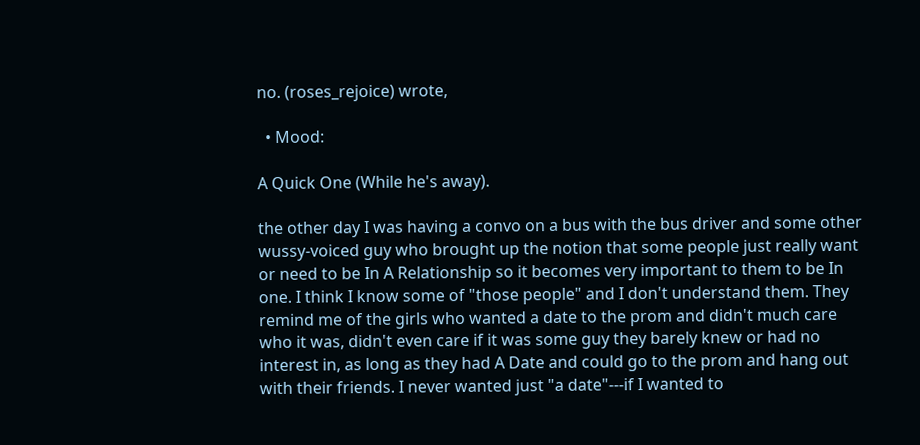no. (roses_rejoice) wrote,

  • Mood:

A Quick One (While he's away).

the other day I was having a convo on a bus with the bus driver and some other wussy-voiced guy who brought up the notion that some people just really want or need to be In A Relationship so it becomes very important to them to be In one. I think I know some of "those people" and I don't understand them. They remind me of the girls who wanted a date to the prom and didn't much care who it was, didn't even care if it was some guy they barely knew or had no interest in, as long as they had A Date and could go to the prom and hang out with their friends. I never wanted just "a date"---if I wanted to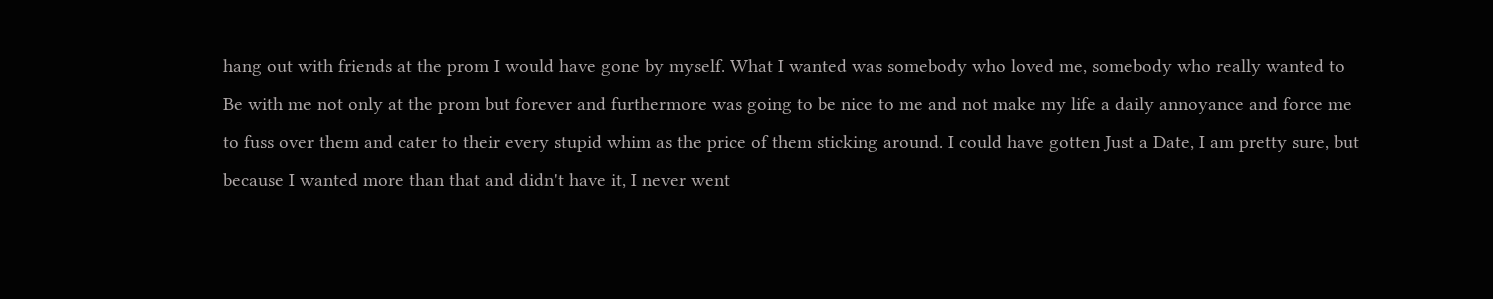hang out with friends at the prom I would have gone by myself. What I wanted was somebody who loved me, somebody who really wanted to Be with me not only at the prom but forever and furthermore was going to be nice to me and not make my life a daily annoyance and force me to fuss over them and cater to their every stupid whim as the price of them sticking around. I could have gotten Just a Date, I am pretty sure, but because I wanted more than that and didn't have it, I never went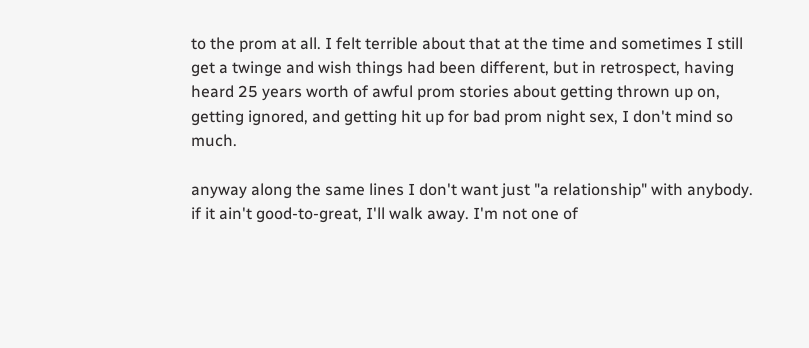to the prom at all. I felt terrible about that at the time and sometimes I still get a twinge and wish things had been different, but in retrospect, having heard 25 years worth of awful prom stories about getting thrown up on, getting ignored, and getting hit up for bad prom night sex, I don't mind so much.

anyway along the same lines I don't want just "a relationship" with anybody. if it ain't good-to-great, I'll walk away. I'm not one of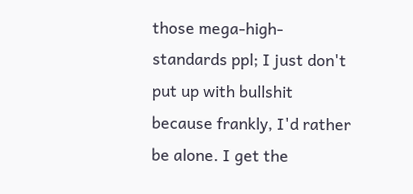those mega-high-standards ppl; I just don't put up with bullshit because frankly, I'd rather be alone. I get the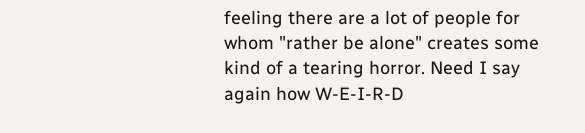feeling there are a lot of people for whom "rather be alone" creates some kind of a tearing horror. Need I say again how W-E-I-R-D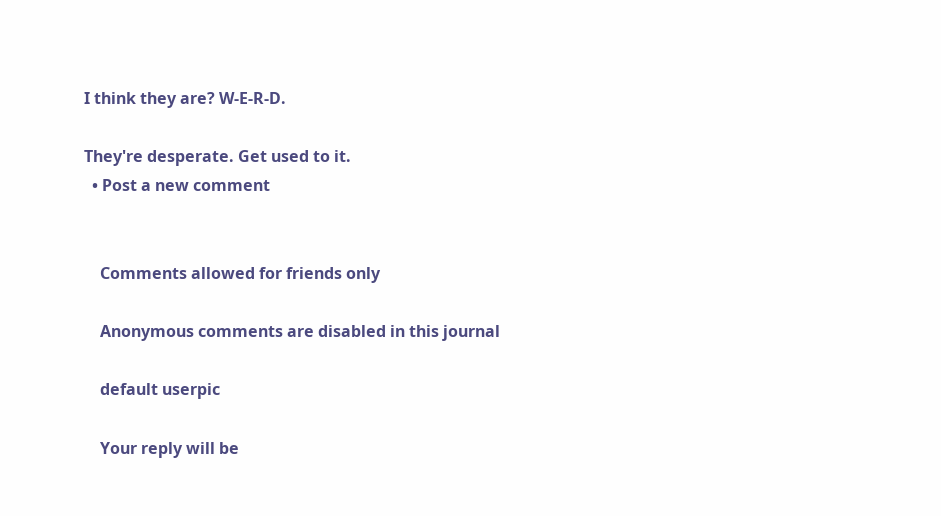I think they are? W-E-R-D.

They're desperate. Get used to it.
  • Post a new comment


    Comments allowed for friends only

    Anonymous comments are disabled in this journal

    default userpic

    Your reply will be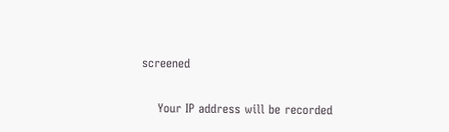screened

    Your IP address will be recorded